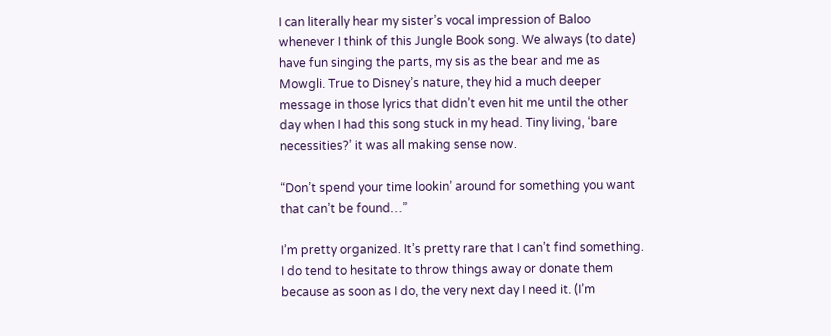I can literally hear my sister’s vocal impression of Baloo whenever I think of this Jungle Book song. We always (to date) have fun singing the parts, my sis as the bear and me as Mowgli. True to Disney’s nature, they hid a much deeper message in those lyrics that didn’t even hit me until the other day when I had this song stuck in my head. Tiny living, ‘bare necessities?’ it was all making sense now.

“Don’t spend your time lookin’ around for something you want that can’t be found…”

I’m pretty organized. It’s pretty rare that I can’t find something. I do tend to hesitate to throw things away or donate them because as soon as I do, the very next day I need it. (I’m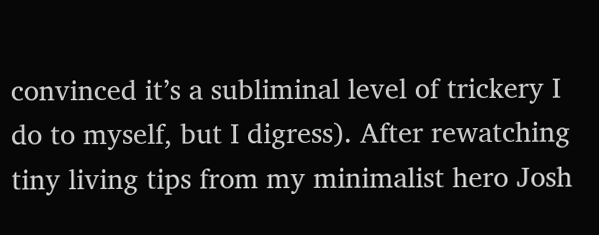convinced it’s a subliminal level of trickery I do to myself, but I digress). After rewatching tiny living tips from my minimalist hero Josh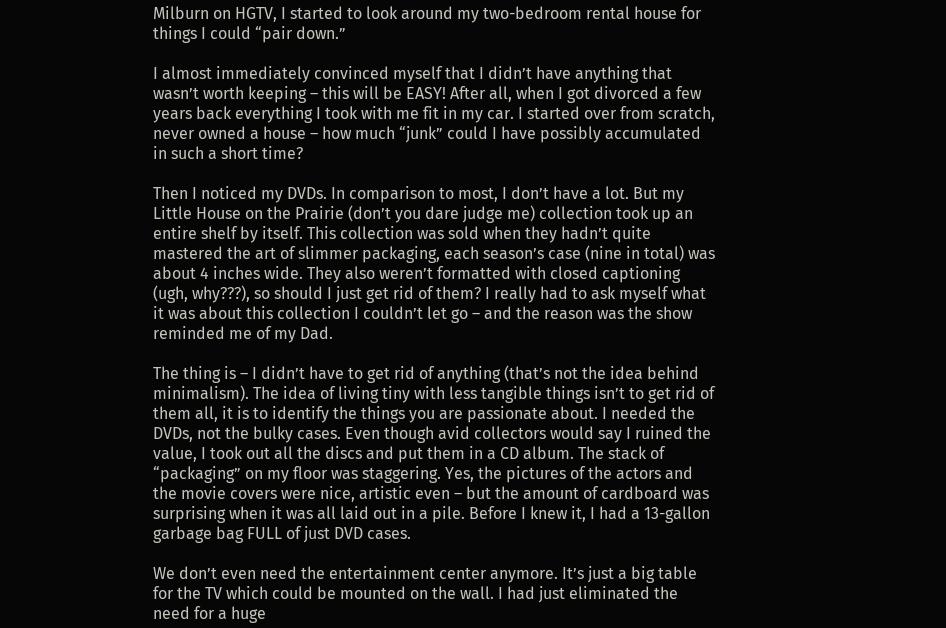Milburn on HGTV, I started to look around my two-bedroom rental house for things I could “pair down.”

I almost immediately convinced myself that I didn’t have anything that wasn’t worth keeping – this will be EASY! After all, when I got divorced a few years back everything I took with me fit in my car. I started over from scratch, never owned a house – how much “junk” could I have possibly accumulated in such a short time?

Then I noticed my DVDs. In comparison to most, I don’t have a lot. But my Little House on the Prairie (don’t you dare judge me) collection took up an entire shelf by itself. This collection was sold when they hadn’t quite mastered the art of slimmer packaging, each season’s case (nine in total) was about 4 inches wide. They also weren’t formatted with closed captioning (ugh, why???), so should I just get rid of them? I really had to ask myself what it was about this collection I couldn’t let go – and the reason was the show reminded me of my Dad.

The thing is – I didn’t have to get rid of anything (that’s not the idea behind minimalism). The idea of living tiny with less tangible things isn’t to get rid of them all, it is to identify the things you are passionate about. I needed the DVDs, not the bulky cases. Even though avid collectors would say I ruined the value, I took out all the discs and put them in a CD album. The stack of “packaging” on my floor was staggering. Yes, the pictures of the actors and the movie covers were nice, artistic even – but the amount of cardboard was surprising when it was all laid out in a pile. Before I knew it, I had a 13-gallon garbage bag FULL of just DVD cases.

We don’t even need the entertainment center anymore. It’s just a big table for the TV which could be mounted on the wall. I had just eliminated the need for a huge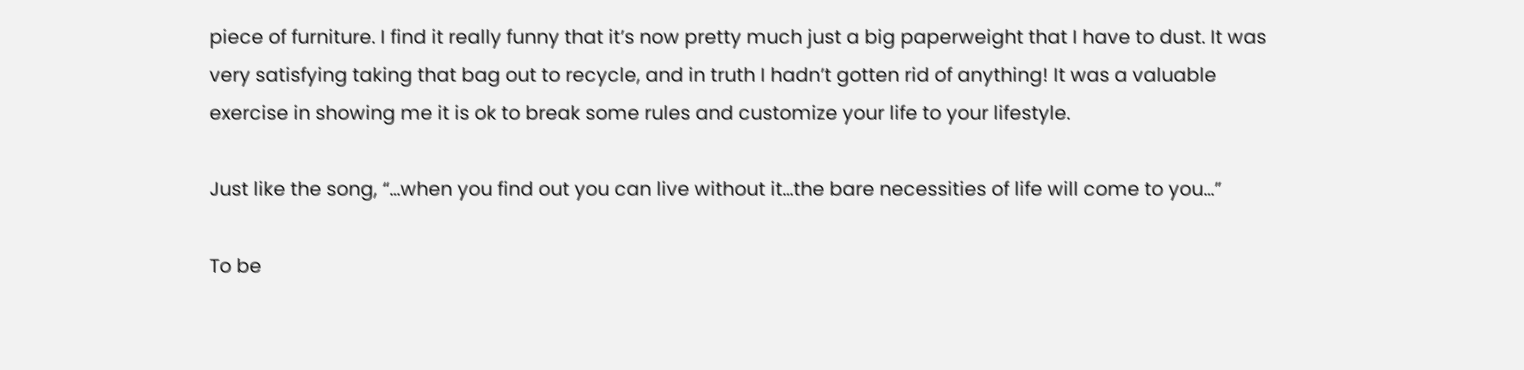piece of furniture. I find it really funny that it’s now pretty much just a big paperweight that I have to dust. It was very satisfying taking that bag out to recycle, and in truth I hadn’t gotten rid of anything! It was a valuable exercise in showing me it is ok to break some rules and customize your life to your lifestyle.

Just like the song, “…when you find out you can live without it…the bare necessities of life will come to you…”

To be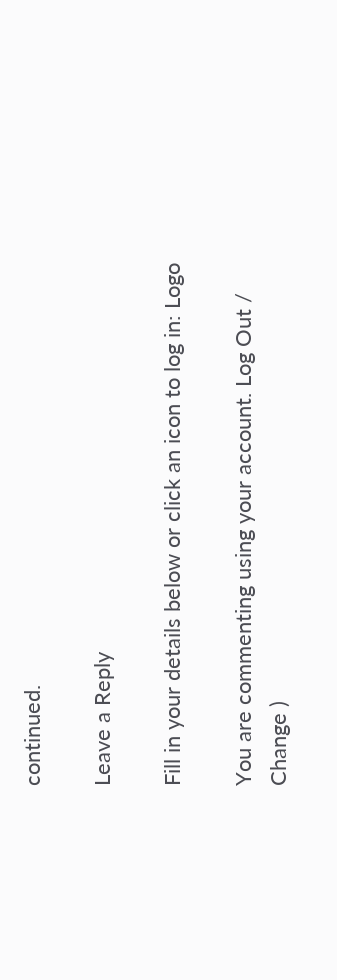continued.

Leave a Reply

Fill in your details below or click an icon to log in: Logo

You are commenting using your account. Log Out /  Change )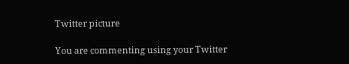Twitter picture

You are commenting using your Twitter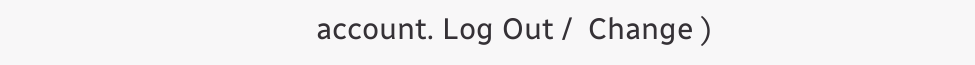account. Log Out /  Change )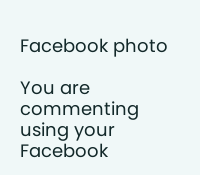Facebook photo

You are commenting using your Facebook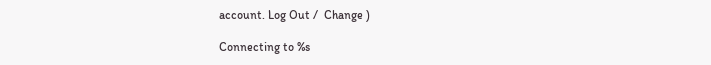account. Log Out /  Change )

Connecting to %s